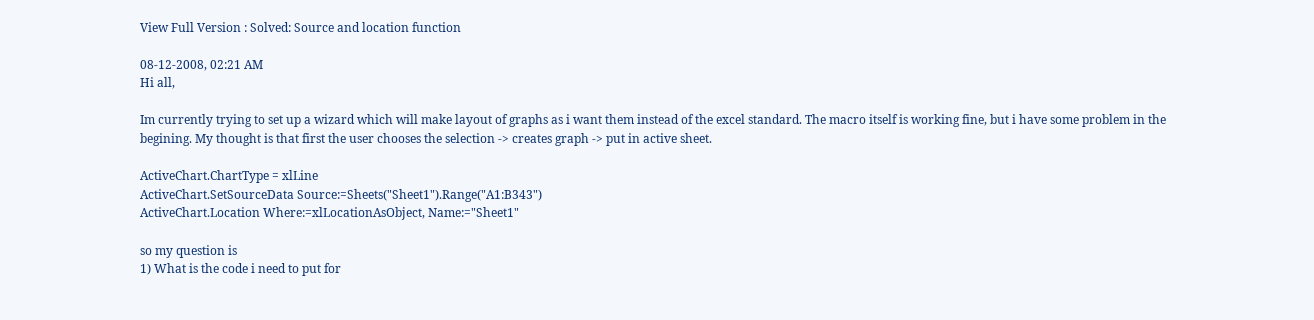View Full Version : Solved: Source and location function

08-12-2008, 02:21 AM
Hi all,

Im currently trying to set up a wizard which will make layout of graphs as i want them instead of the excel standard. The macro itself is working fine, but i have some problem in the begining. My thought is that first the user chooses the selection -> creates graph -> put in active sheet.

ActiveChart.ChartType = xlLine
ActiveChart.SetSourceData Source:=Sheets("Sheet1").Range("A1:B343")
ActiveChart.Location Where:=xlLocationAsObject, Name:="Sheet1"

so my question is
1) What is the code i need to put for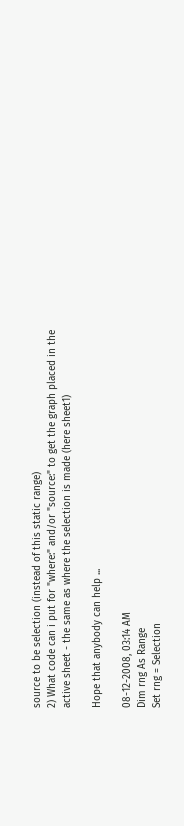source to be selection (instead of this static range)
2) What code can i put for "where:" and/or "source:" to get the graph placed in the active sheet - the same as where the selection is made (here sheet1)

Hope that anybody can help ...

08-12-2008, 03:14 AM
Dim rng As Range
Set rng = Selection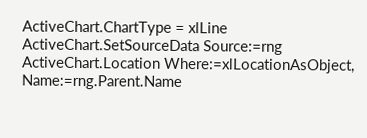ActiveChart.ChartType = xlLine
ActiveChart.SetSourceData Source:=rng
ActiveChart.Location Where:=xlLocationAsObject, Name:=rng.Parent.Name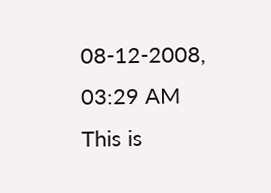08-12-2008, 03:29 AM
This is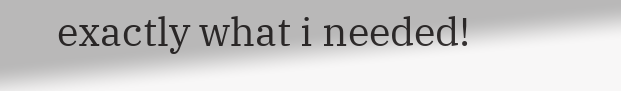exactly what i needed!